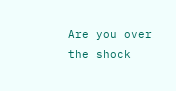Are you over the shock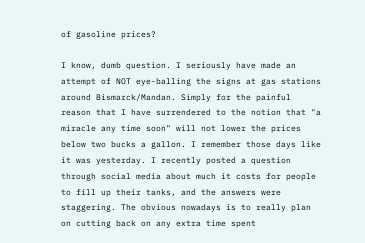of gasoline prices?

I know, dumb question. I seriously have made an attempt of NOT eye-balling the signs at gas stations around Bismarck/Mandan. Simply for the painful reason that I have surrendered to the notion that "a miracle any time soon" will not lower the prices below two bucks a gallon. I remember those days like it was yesterday. I recently posted a question through social media about much it costs for people to fill up their tanks, and the answers were staggering. The obvious nowadays is to really plan on cutting back on any extra time spent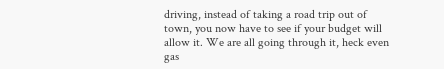driving, instead of taking a road trip out of town, you now have to see if your budget will allow it. We are all going through it, heck even gas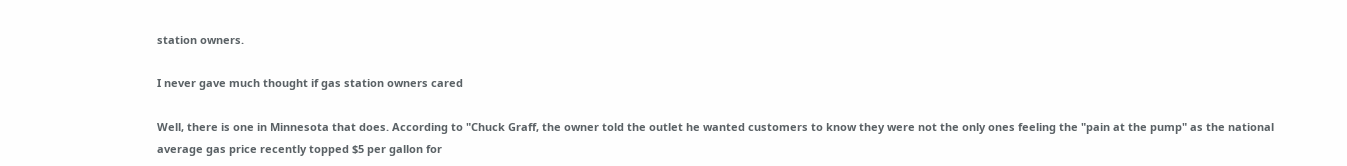station owners.

I never gave much thought if gas station owners cared

Well, there is one in Minnesota that does. According to "Chuck Graff, the owner told the outlet he wanted customers to know they were not the only ones feeling the "pain at the pump" as the national average gas price recently topped $5 per gallon for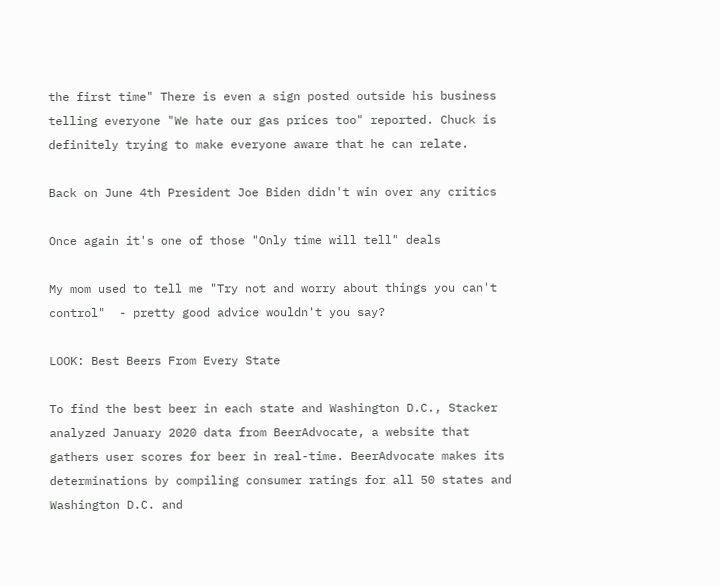the first time" There is even a sign posted outside his business telling everyone "We hate our gas prices too" reported. Chuck is definitely trying to make everyone aware that he can relate.

Back on June 4th President Joe Biden didn't win over any critics

Once again it's one of those "Only time will tell" deals

My mom used to tell me "Try not and worry about things you can't control"  - pretty good advice wouldn't you say?

LOOK: Best Beers From Every State

To find the best beer in each state and Washington D.C., Stacker analyzed January 2020 data from BeerAdvocate, a website that gathers user scores for beer in real-time. BeerAdvocate makes its determinations by compiling consumer ratings for all 50 states and Washington D.C. and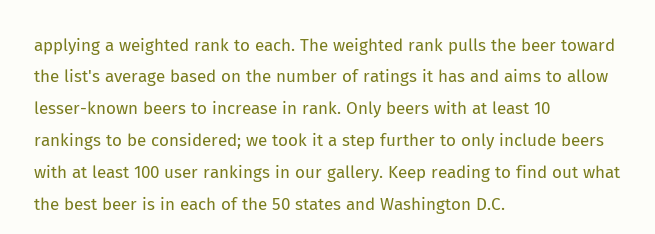applying a weighted rank to each. The weighted rank pulls the beer toward the list's average based on the number of ratings it has and aims to allow lesser-known beers to increase in rank. Only beers with at least 10 rankings to be considered; we took it a step further to only include beers with at least 100 user rankings in our gallery. Keep reading to find out what the best beer is in each of the 50 states and Washington D.C.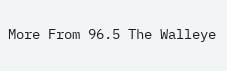More From 96.5 The Walleye